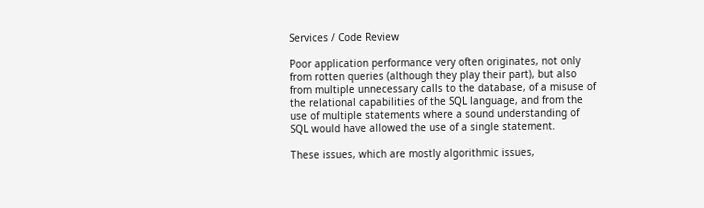Services / Code Review

Poor application performance very often originates, not only from rotten queries (although they play their part), but also from multiple unnecessary calls to the database, of a misuse of the relational capabilities of the SQL language, and from the use of multiple statements where a sound understanding of SQL would have allowed the use of a single statement.

These issues, which are mostly algorithmic issues,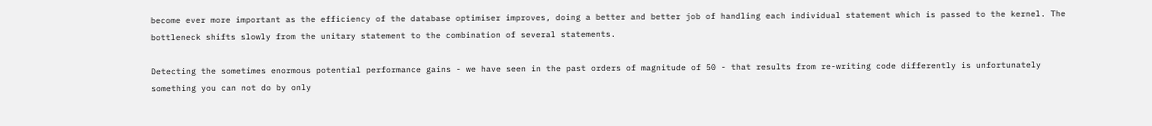become ever more important as the efficiency of the database optimiser improves, doing a better and better job of handling each individual statement which is passed to the kernel. The bottleneck shifts slowly from the unitary statement to the combination of several statements.

Detecting the sometimes enormous potential performance gains - we have seen in the past orders of magnitude of 50 - that results from re-writing code differently is unfortunately something you can not do by only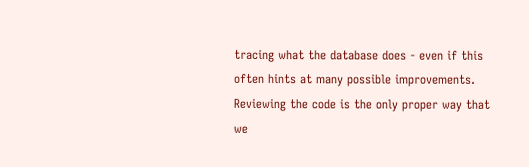tracing what the database does - even if this often hints at many possible improvements.
Reviewing the code is the only proper way that we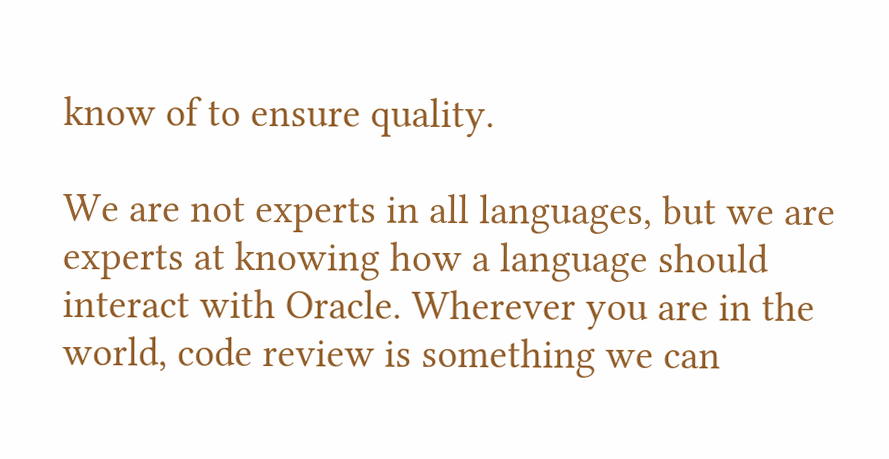know of to ensure quality.

We are not experts in all languages, but we are experts at knowing how a language should interact with Oracle. Wherever you are in the world, code review is something we can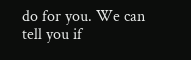do for you. We can tell you if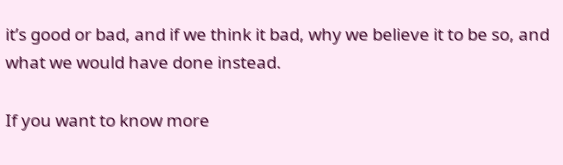it’s good or bad, and if we think it bad, why we believe it to be so, and what we would have done instead.

If you want to know more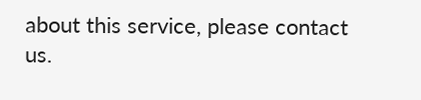about this service, please contact us.